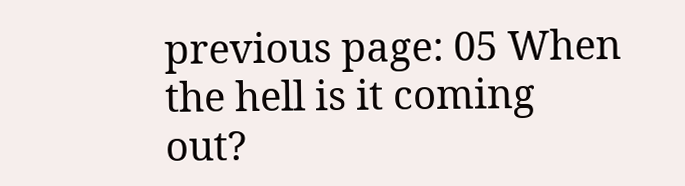previous page: 05 When the hell is it coming out?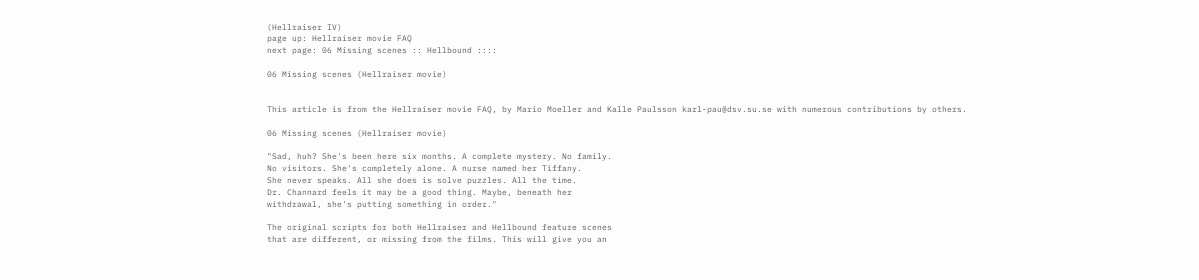(Hellraiser IV)
page up: Hellraiser movie FAQ
next page: 06 Missing scenes :: Hellbound ::::

06 Missing scenes (Hellraiser movie)


This article is from the Hellraiser movie FAQ, by Mario Moeller and Kalle Paulsson karl-pau@dsv.su.se with numerous contributions by others.

06 Missing scenes (Hellraiser movie)

"Sad, huh? She's been here six months. A complete mystery. No family.
No visitors. She's completely alone. A nurse named her Tiffany.
She never speaks. All she does is solve puzzles. All the time.
Dr. Channard feels it may be a good thing. Maybe, beneath her
withdrawal, she's putting something in order."

The original scripts for both Hellraiser and Hellbound feature scenes
that are different, or missing from the films. This will give you an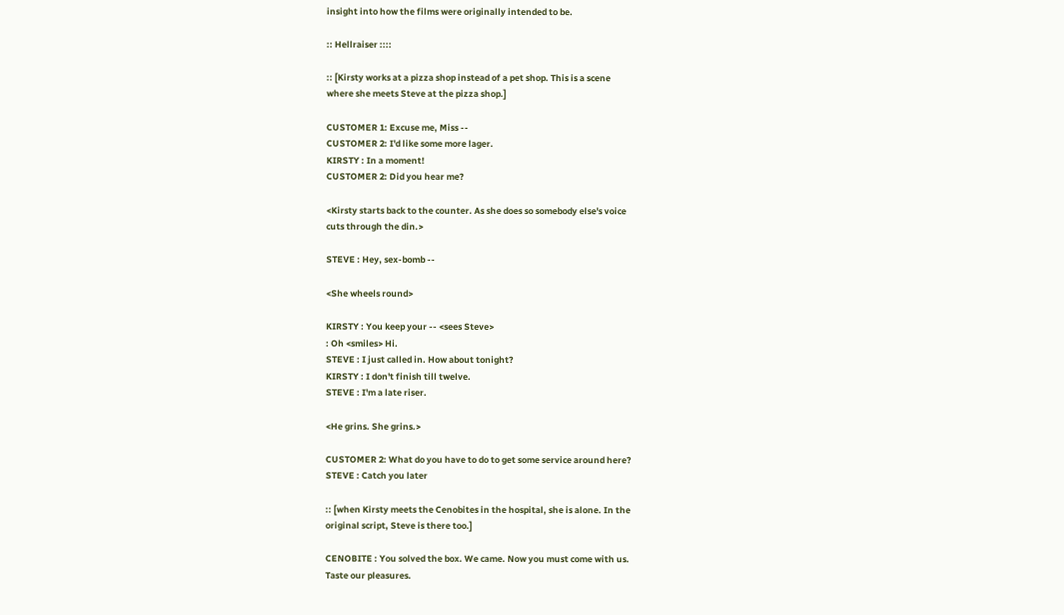insight into how the films were originally intended to be.

:: Hellraiser ::::

:: [Kirsty works at a pizza shop instead of a pet shop. This is a scene
where she meets Steve at the pizza shop.]

CUSTOMER 1: Excuse me, Miss --
CUSTOMER 2: I'd like some more lager.
KIRSTY : In a moment!
CUSTOMER 2: Did you hear me?

<Kirsty starts back to the counter. As she does so somebody else's voice
cuts through the din.>

STEVE : Hey, sex-bomb --

<She wheels round>

KIRSTY : You keep your -- <sees Steve>
: Oh <smiles> Hi.
STEVE : I just called in. How about tonight?
KIRSTY : I don't finish till twelve.
STEVE : I'm a late riser.

<He grins. She grins.>

CUSTOMER 2: What do you have to do to get some service around here?
STEVE : Catch you later

:: [when Kirsty meets the Cenobites in the hospital, she is alone. In the
original script, Steve is there too.]

CENOBITE : You solved the box. We came. Now you must come with us.
Taste our pleasures.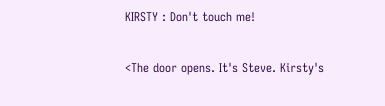KIRSTY : Don't touch me!

<The door opens. It's Steve. Kirsty's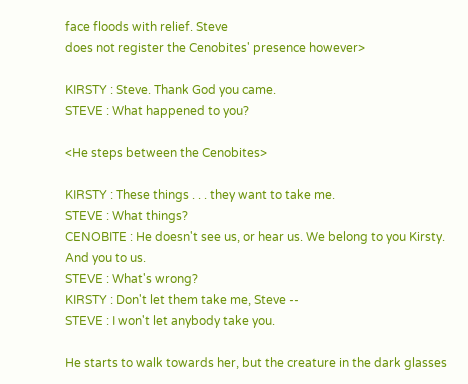face floods with relief. Steve
does not register the Cenobites' presence however>

KIRSTY : Steve. Thank God you came.
STEVE : What happened to you?

<He steps between the Cenobites>

KIRSTY : These things . . . they want to take me.
STEVE : What things?
CENOBITE : He doesn't see us, or hear us. We belong to you Kirsty.
And you to us.
STEVE : What's wrong?
KIRSTY : Don't let them take me, Steve --
STEVE : I won't let anybody take you.

He starts to walk towards her, but the creature in the dark glasses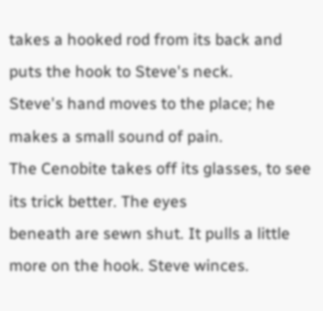takes a hooked rod from its back and puts the hook to Steve's neck.
Steve's hand moves to the place; he makes a small sound of pain.
The Cenobite takes off its glasses, to see its trick better. The eyes
beneath are sewn shut. It pulls a little more on the hook. Steve winces.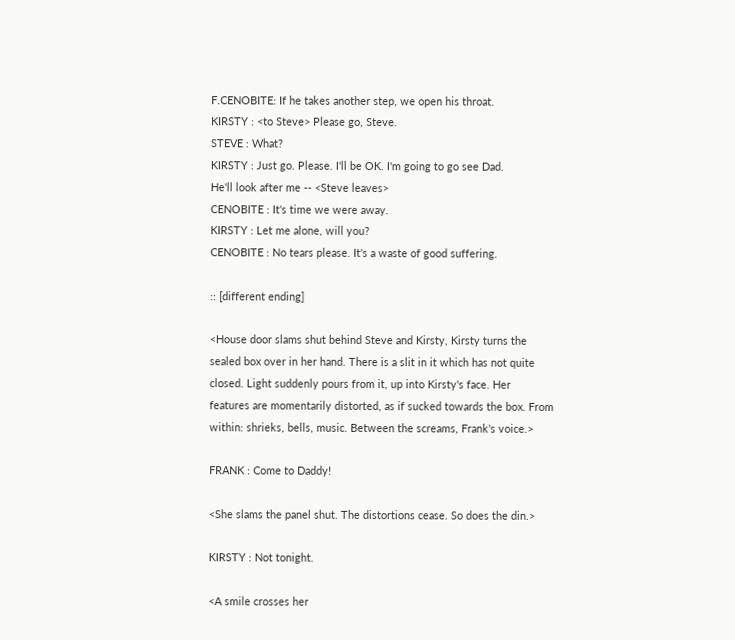F.CENOBITE: If he takes another step, we open his throat.
KIRSTY : <to Steve> Please go, Steve.
STEVE : What?
KIRSTY : Just go. Please. I'll be OK. I'm going to go see Dad.
He'll look after me -- <Steve leaves>
CENOBITE : It's time we were away.
KIRSTY : Let me alone, will you?
CENOBITE : No tears please. It's a waste of good suffering.

:: [different ending]

<House door slams shut behind Steve and Kirsty, Kirsty turns the
sealed box over in her hand. There is a slit in it which has not quite
closed. Light suddenly pours from it, up into Kirsty's face. Her
features are momentarily distorted, as if sucked towards the box. From
within: shrieks, bells, music. Between the screams, Frank's voice.>

FRANK : Come to Daddy!

<She slams the panel shut. The distortions cease. So does the din.>

KIRSTY : Not tonight.

<A smile crosses her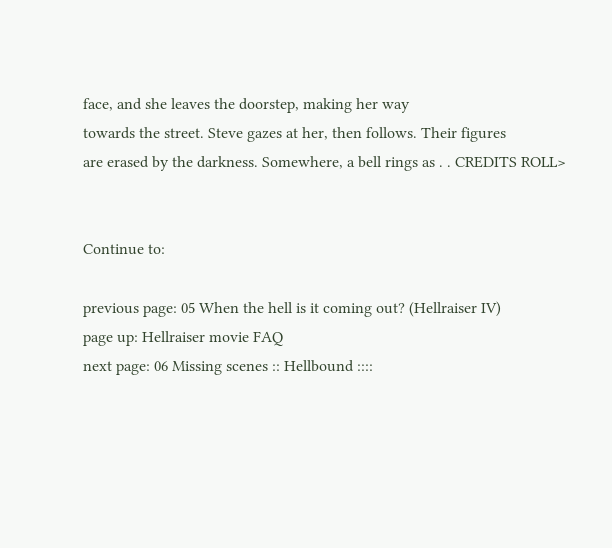face, and she leaves the doorstep, making her way
towards the street. Steve gazes at her, then follows. Their figures
are erased by the darkness. Somewhere, a bell rings as . . CREDITS ROLL>


Continue to:

previous page: 05 When the hell is it coming out? (Hellraiser IV)
page up: Hellraiser movie FAQ
next page: 06 Missing scenes :: Hellbound ::::